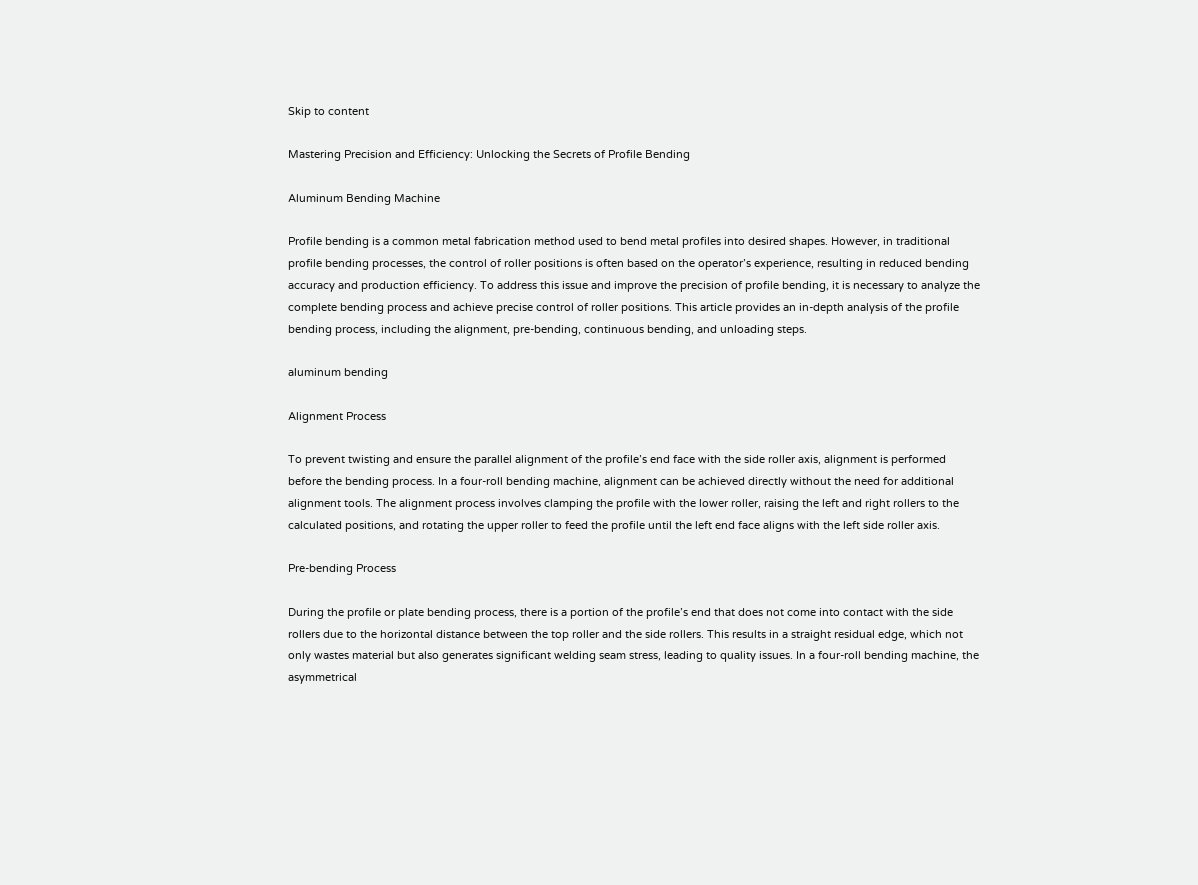Skip to content

Mastering Precision and Efficiency: Unlocking the Secrets of Profile Bending

Aluminum Bending Machine

Profile bending is a common metal fabrication method used to bend metal profiles into desired shapes. However, in traditional profile bending processes, the control of roller positions is often based on the operator’s experience, resulting in reduced bending accuracy and production efficiency. To address this issue and improve the precision of profile bending, it is necessary to analyze the complete bending process and achieve precise control of roller positions. This article provides an in-depth analysis of the profile bending process, including the alignment, pre-bending, continuous bending, and unloading steps.

aluminum bending

Alignment Process

To prevent twisting and ensure the parallel alignment of the profile’s end face with the side roller axis, alignment is performed before the bending process. In a four-roll bending machine, alignment can be achieved directly without the need for additional alignment tools. The alignment process involves clamping the profile with the lower roller, raising the left and right rollers to the calculated positions, and rotating the upper roller to feed the profile until the left end face aligns with the left side roller axis.

Pre-bending Process

During the profile or plate bending process, there is a portion of the profile’s end that does not come into contact with the side rollers due to the horizontal distance between the top roller and the side rollers. This results in a straight residual edge, which not only wastes material but also generates significant welding seam stress, leading to quality issues. In a four-roll bending machine, the asymmetrical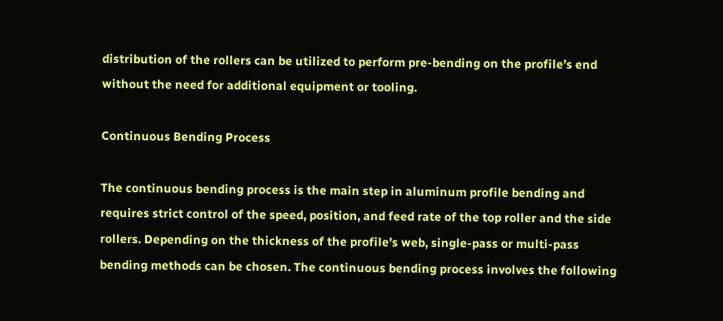distribution of the rollers can be utilized to perform pre-bending on the profile’s end without the need for additional equipment or tooling.

Continuous Bending Process

The continuous bending process is the main step in aluminum profile bending and requires strict control of the speed, position, and feed rate of the top roller and the side rollers. Depending on the thickness of the profile’s web, single-pass or multi-pass bending methods can be chosen. The continuous bending process involves the following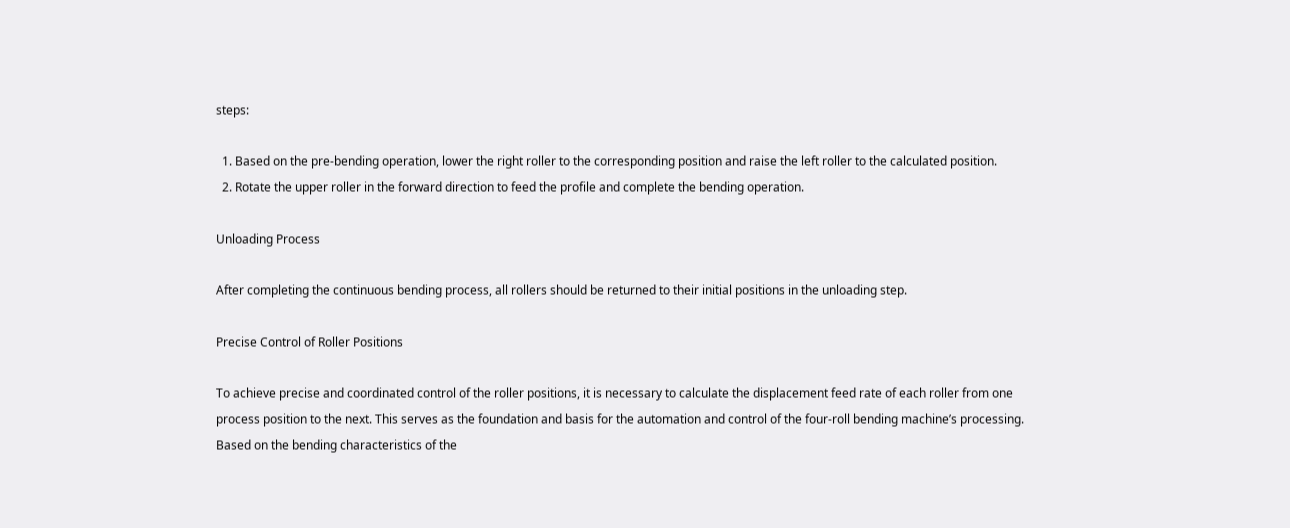steps:

  1. Based on the pre-bending operation, lower the right roller to the corresponding position and raise the left roller to the calculated position.
  2. Rotate the upper roller in the forward direction to feed the profile and complete the bending operation.

Unloading Process

After completing the continuous bending process, all rollers should be returned to their initial positions in the unloading step.

Precise Control of Roller Positions

To achieve precise and coordinated control of the roller positions, it is necessary to calculate the displacement feed rate of each roller from one process position to the next. This serves as the foundation and basis for the automation and control of the four-roll bending machine’s processing. Based on the bending characteristics of the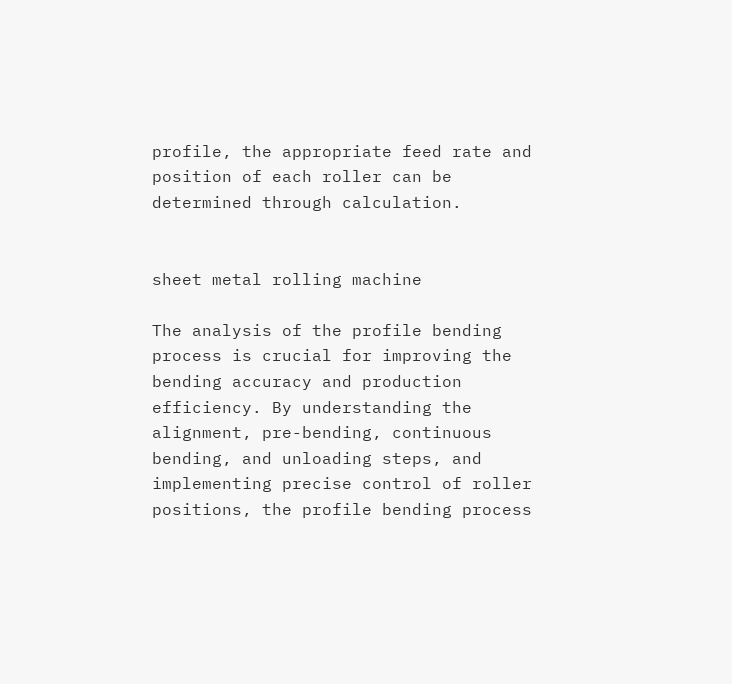profile, the appropriate feed rate and position of each roller can be determined through calculation.


sheet metal rolling machine

The analysis of the profile bending process is crucial for improving the bending accuracy and production efficiency. By understanding the alignment, pre-bending, continuous bending, and unloading steps, and implementing precise control of roller positions, the profile bending process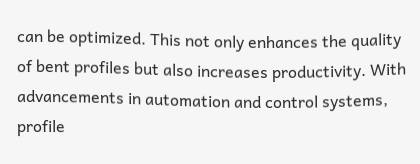can be optimized. This not only enhances the quality of bent profiles but also increases productivity. With advancements in automation and control systems, profile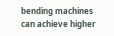bending machines can achieve higher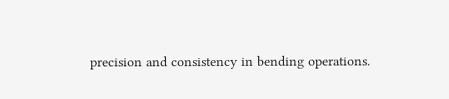precision and consistency in bending operations.